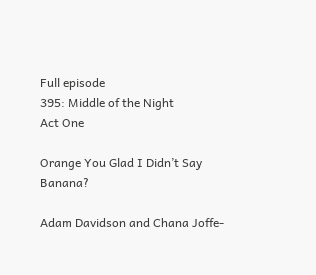Full episode
395: Middle of the Night
Act One

Orange You Glad I Didn’t Say Banana?

Adam Davidson and Chana Joffe-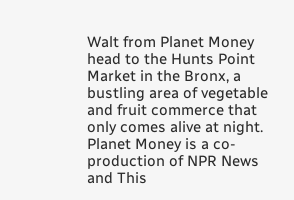Walt from Planet Money head to the Hunts Point Market in the Bronx, a bustling area of vegetable and fruit commerce that only comes alive at night. Planet Money is a co-production of NPR News and This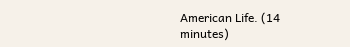American Life. (14 minutes)